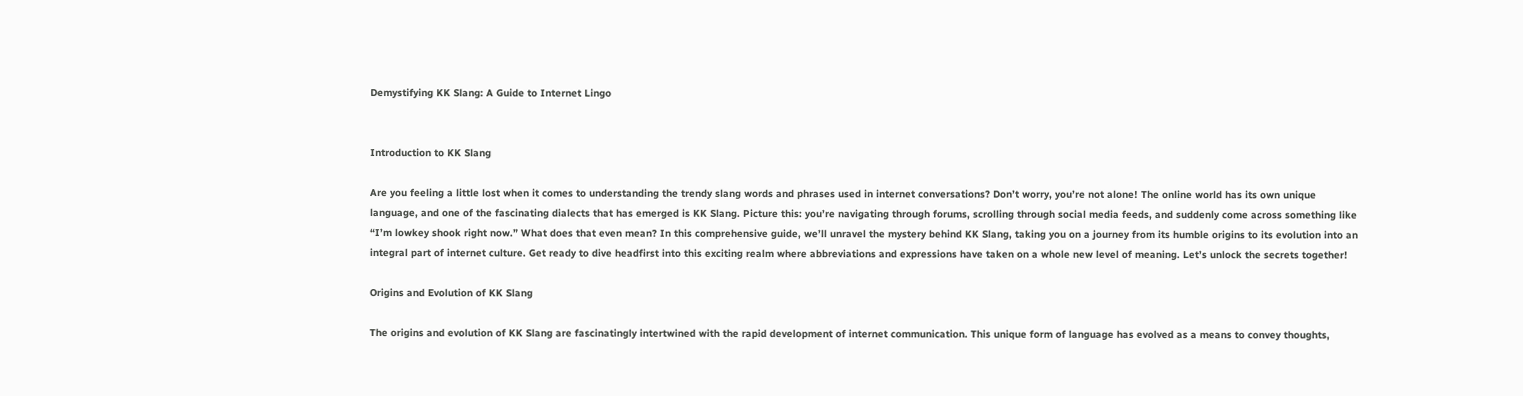Demystifying KK Slang: A Guide to Internet Lingo


Introduction to KK Slang

Are you feeling a little lost when it comes to understanding the trendy slang words and phrases used in internet conversations? Don’t worry, you’re not alone! The online world has its own unique language, and one of the fascinating dialects that has emerged is KK Slang. Picture this: you’re navigating through forums, scrolling through social media feeds, and suddenly come across something like “I’m lowkey shook right now.” What does that even mean? In this comprehensive guide, we’ll unravel the mystery behind KK Slang, taking you on a journey from its humble origins to its evolution into an integral part of internet culture. Get ready to dive headfirst into this exciting realm where abbreviations and expressions have taken on a whole new level of meaning. Let’s unlock the secrets together!

Origins and Evolution of KK Slang

The origins and evolution of KK Slang are fascinatingly intertwined with the rapid development of internet communication. This unique form of language has evolved as a means to convey thoughts,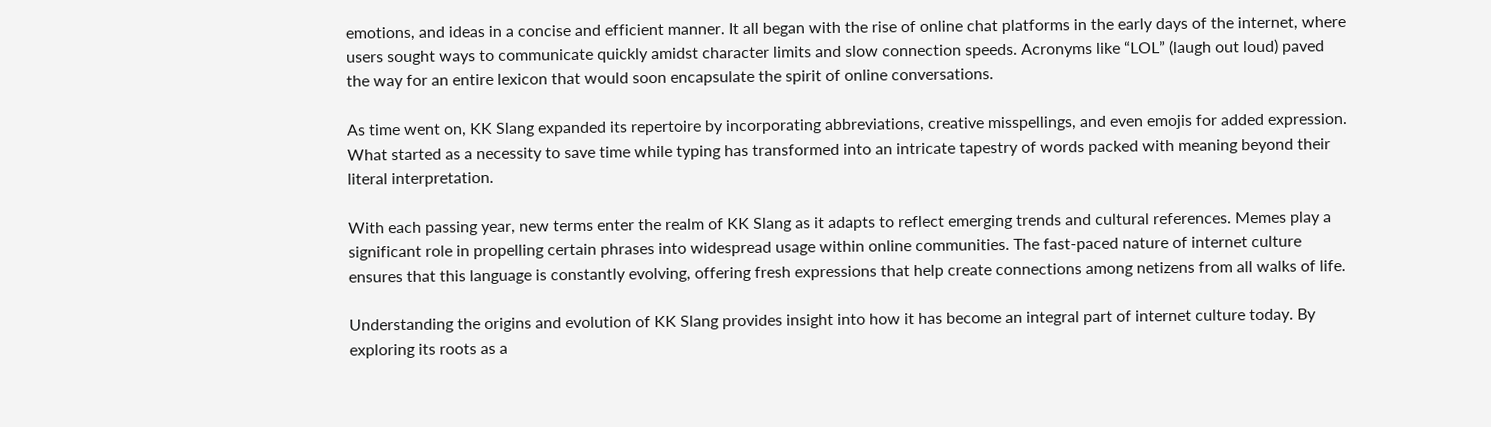emotions, and ideas in a concise and efficient manner. It all began with the rise of online chat platforms in the early days of the internet, where users sought ways to communicate quickly amidst character limits and slow connection speeds. Acronyms like “LOL” (laugh out loud) paved the way for an entire lexicon that would soon encapsulate the spirit of online conversations.

As time went on, KK Slang expanded its repertoire by incorporating abbreviations, creative misspellings, and even emojis for added expression. What started as a necessity to save time while typing has transformed into an intricate tapestry of words packed with meaning beyond their literal interpretation.

With each passing year, new terms enter the realm of KK Slang as it adapts to reflect emerging trends and cultural references. Memes play a significant role in propelling certain phrases into widespread usage within online communities. The fast-paced nature of internet culture ensures that this language is constantly evolving, offering fresh expressions that help create connections among netizens from all walks of life.

Understanding the origins and evolution of KK Slang provides insight into how it has become an integral part of internet culture today. By exploring its roots as a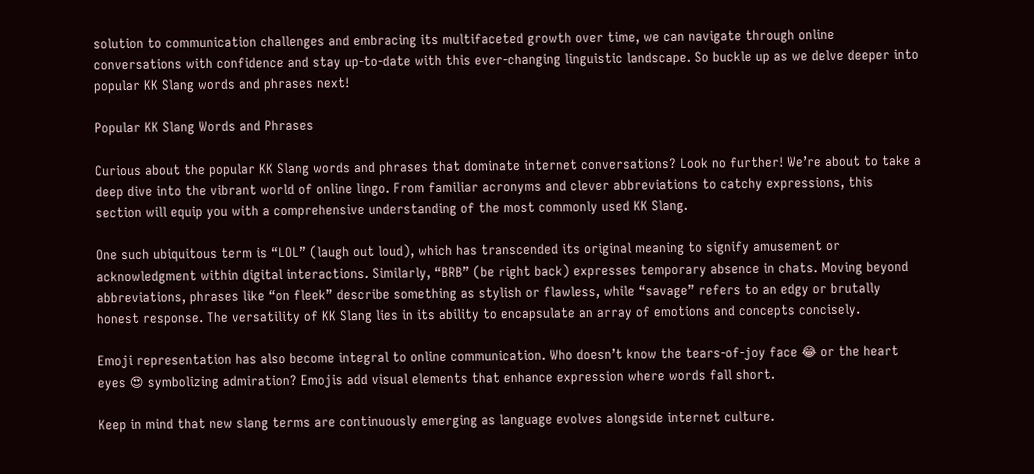solution to communication challenges and embracing its multifaceted growth over time, we can navigate through online conversations with confidence and stay up-to-date with this ever-changing linguistic landscape. So buckle up as we delve deeper into popular KK Slang words and phrases next!

Popular KK Slang Words and Phrases

Curious about the popular KK Slang words and phrases that dominate internet conversations? Look no further! We’re about to take a deep dive into the vibrant world of online lingo. From familiar acronyms and clever abbreviations to catchy expressions, this section will equip you with a comprehensive understanding of the most commonly used KK Slang.

One such ubiquitous term is “LOL” (laugh out loud), which has transcended its original meaning to signify amusement or acknowledgment within digital interactions. Similarly, “BRB” (be right back) expresses temporary absence in chats. Moving beyond abbreviations, phrases like “on fleek” describe something as stylish or flawless, while “savage” refers to an edgy or brutally honest response. The versatility of KK Slang lies in its ability to encapsulate an array of emotions and concepts concisely.

Emoji representation has also become integral to online communication. Who doesn’t know the tears-of-joy face 😂 or the heart eyes 😍 symbolizing admiration? Emojis add visual elements that enhance expression where words fall short.

Keep in mind that new slang terms are continuously emerging as language evolves alongside internet culture.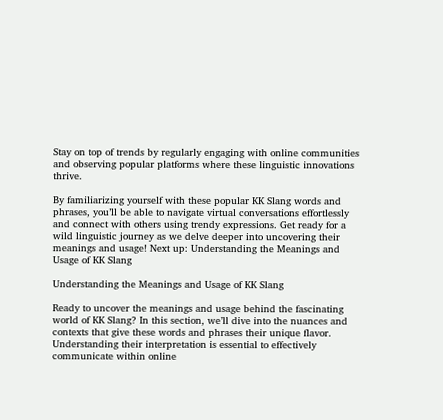Stay on top of trends by regularly engaging with online communities and observing popular platforms where these linguistic innovations thrive.

By familiarizing yourself with these popular KK Slang words and phrases, you’ll be able to navigate virtual conversations effortlessly and connect with others using trendy expressions. Get ready for a wild linguistic journey as we delve deeper into uncovering their meanings and usage! Next up: Understanding the Meanings and Usage of KK Slang

Understanding the Meanings and Usage of KK Slang

Ready to uncover the meanings and usage behind the fascinating world of KK Slang? In this section, we’ll dive into the nuances and contexts that give these words and phrases their unique flavor. Understanding their interpretation is essential to effectively communicate within online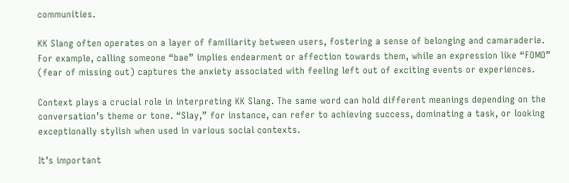communities.

KK Slang often operates on a layer of familiarity between users, fostering a sense of belonging and camaraderie. For example, calling someone “bae” implies endearment or affection towards them, while an expression like “FOMO” (fear of missing out) captures the anxiety associated with feeling left out of exciting events or experiences.

Context plays a crucial role in interpreting KK Slang. The same word can hold different meanings depending on the conversation’s theme or tone. “Slay,” for instance, can refer to achieving success, dominating a task, or looking exceptionally stylish when used in various social contexts.

It’s important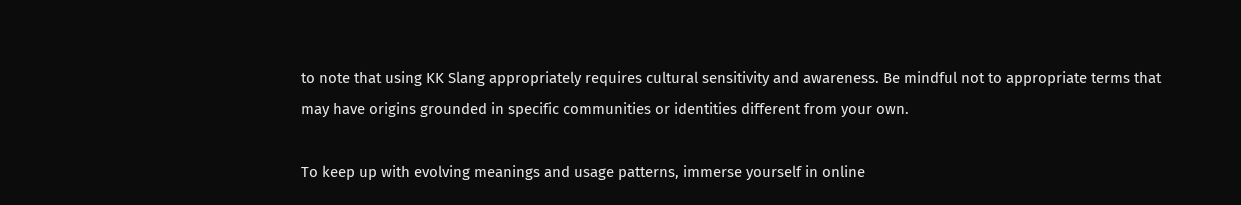to note that using KK Slang appropriately requires cultural sensitivity and awareness. Be mindful not to appropriate terms that may have origins grounded in specific communities or identities different from your own.

To keep up with evolving meanings and usage patterns, immerse yourself in online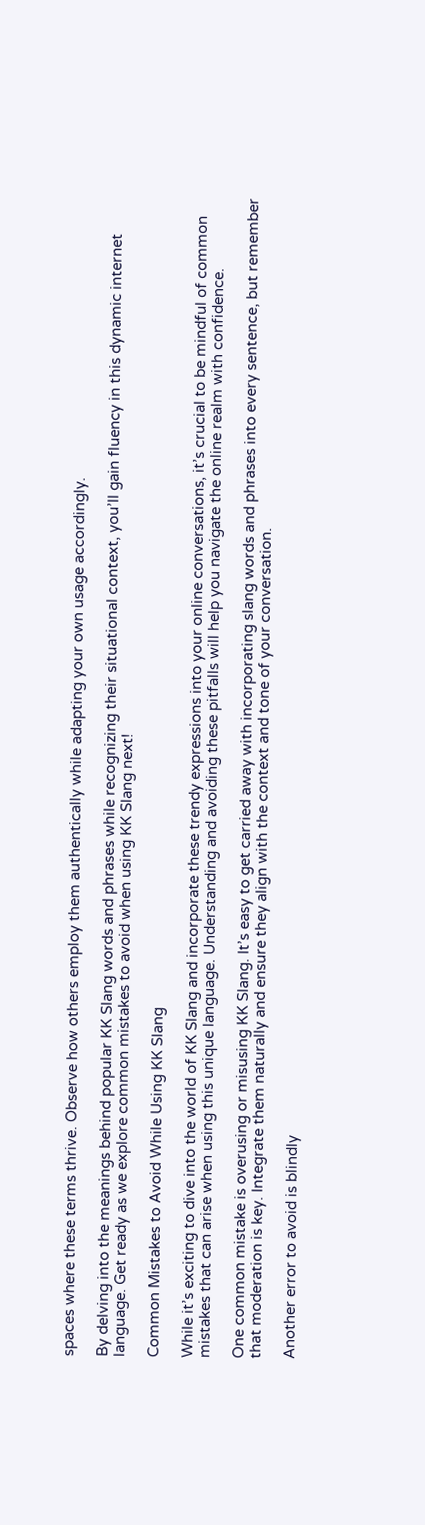spaces where these terms thrive. Observe how others employ them authentically while adapting your own usage accordingly.

By delving into the meanings behind popular KK Slang words and phrases while recognizing their situational context, you’ll gain fluency in this dynamic internet language. Get ready as we explore common mistakes to avoid when using KK Slang next!

Common Mistakes to Avoid While Using KK Slang

While it’s exciting to dive into the world of KK Slang and incorporate these trendy expressions into your online conversations, it’s crucial to be mindful of common mistakes that can arise when using this unique language. Understanding and avoiding these pitfalls will help you navigate the online realm with confidence.

One common mistake is overusing or misusing KK Slang. It’s easy to get carried away with incorporating slang words and phrases into every sentence, but remember that moderation is key. Integrate them naturally and ensure they align with the context and tone of your conversation.

Another error to avoid is blindly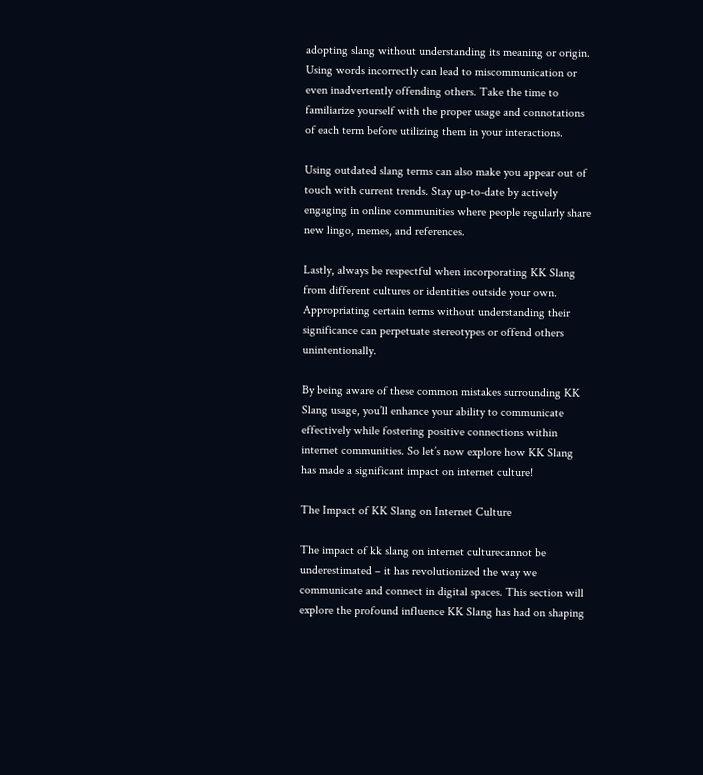adopting slang without understanding its meaning or origin. Using words incorrectly can lead to miscommunication or even inadvertently offending others. Take the time to familiarize yourself with the proper usage and connotations of each term before utilizing them in your interactions.

Using outdated slang terms can also make you appear out of touch with current trends. Stay up-to-date by actively engaging in online communities where people regularly share new lingo, memes, and references.

Lastly, always be respectful when incorporating KK Slang from different cultures or identities outside your own. Appropriating certain terms without understanding their significance can perpetuate stereotypes or offend others unintentionally.

By being aware of these common mistakes surrounding KK Slang usage, you’ll enhance your ability to communicate effectively while fostering positive connections within internet communities. So let’s now explore how KK Slang has made a significant impact on internet culture!

The Impact of KK Slang on Internet Culture

The impact of kk slang on internet culturecannot be underestimated – it has revolutionized the way we communicate and connect in digital spaces. This section will explore the profound influence KK Slang has had on shaping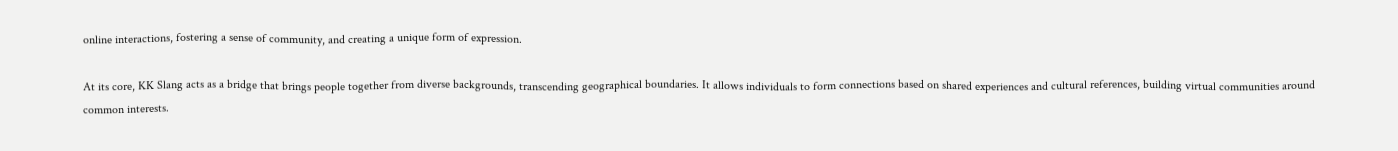online interactions, fostering a sense of community, and creating a unique form of expression.

At its core, KK Slang acts as a bridge that brings people together from diverse backgrounds, transcending geographical boundaries. It allows individuals to form connections based on shared experiences and cultural references, building virtual communities around common interests.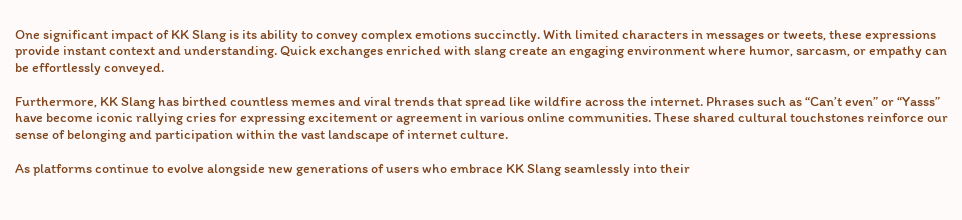One significant impact of KK Slang is its ability to convey complex emotions succinctly. With limited characters in messages or tweets, these expressions provide instant context and understanding. Quick exchanges enriched with slang create an engaging environment where humor, sarcasm, or empathy can be effortlessly conveyed.

Furthermore, KK Slang has birthed countless memes and viral trends that spread like wildfire across the internet. Phrases such as “Can’t even” or “Yasss” have become iconic rallying cries for expressing excitement or agreement in various online communities. These shared cultural touchstones reinforce our sense of belonging and participation within the vast landscape of internet culture.

As platforms continue to evolve alongside new generations of users who embrace KK Slang seamlessly into their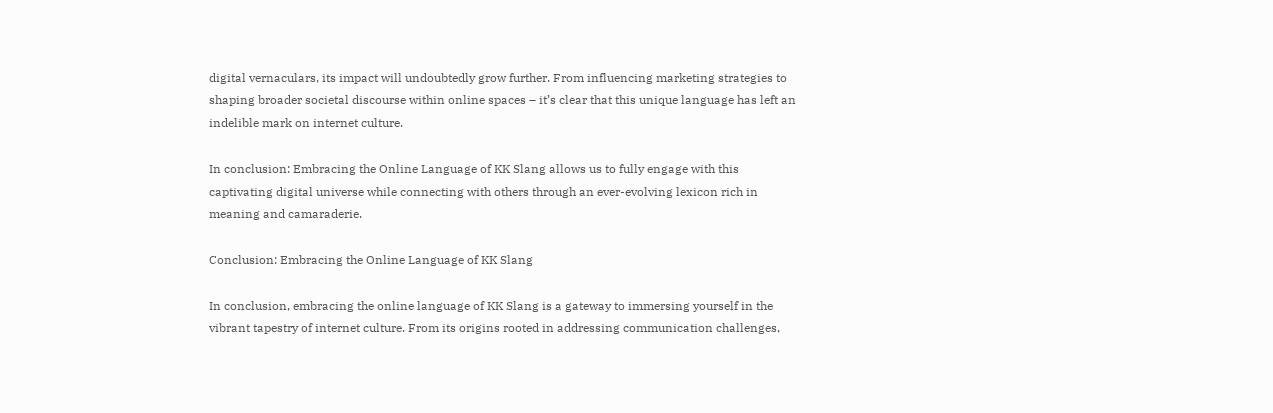digital vernaculars, its impact will undoubtedly grow further. From influencing marketing strategies to shaping broader societal discourse within online spaces – it’s clear that this unique language has left an indelible mark on internet culture.

In conclusion: Embracing the Online Language of KK Slang allows us to fully engage with this captivating digital universe while connecting with others through an ever-evolving lexicon rich in meaning and camaraderie.

Conclusion: Embracing the Online Language of KK Slang

In conclusion, embracing the online language of KK Slang is a gateway to immersing yourself in the vibrant tapestry of internet culture. From its origins rooted in addressing communication challenges,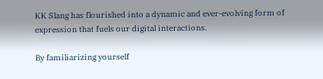KK Slang has flourished into a dynamic and ever-evolving form of expression that fuels our digital interactions.

By familiarizing yourself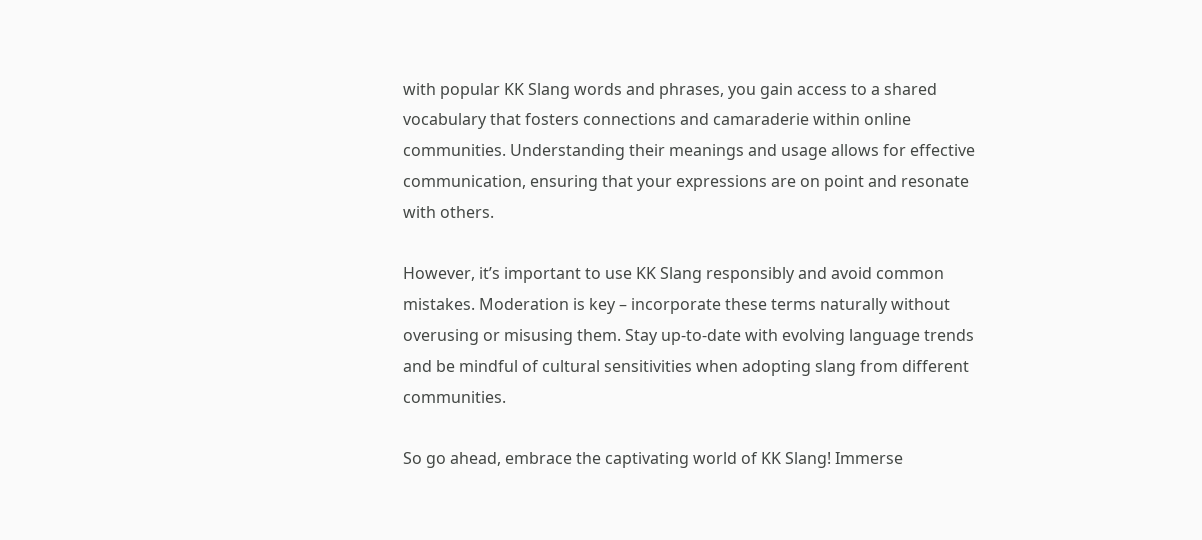with popular KK Slang words and phrases, you gain access to a shared vocabulary that fosters connections and camaraderie within online communities. Understanding their meanings and usage allows for effective communication, ensuring that your expressions are on point and resonate with others.

However, it’s important to use KK Slang responsibly and avoid common mistakes. Moderation is key – incorporate these terms naturally without overusing or misusing them. Stay up-to-date with evolving language trends and be mindful of cultural sensitivities when adopting slang from different communities.

So go ahead, embrace the captivating world of KK Slang! Immerse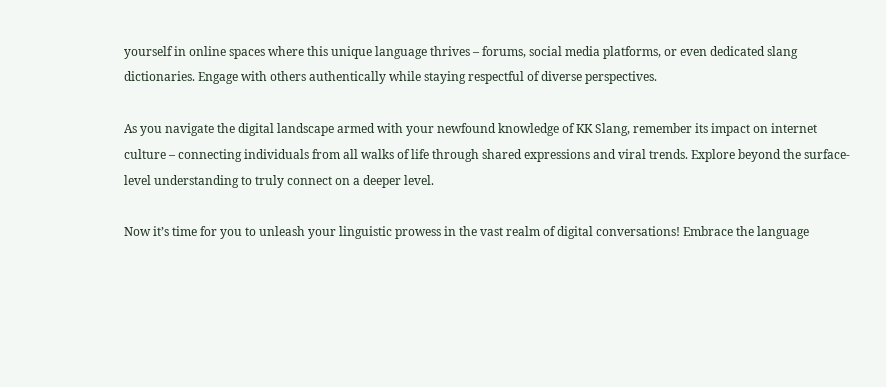yourself in online spaces where this unique language thrives – forums, social media platforms, or even dedicated slang dictionaries. Engage with others authentically while staying respectful of diverse perspectives.

As you navigate the digital landscape armed with your newfound knowledge of KK Slang, remember its impact on internet culture – connecting individuals from all walks of life through shared expressions and viral trends. Explore beyond the surface-level understanding to truly connect on a deeper level.

Now it’s time for you to unleash your linguistic prowess in the vast realm of digital conversations! Embrace the language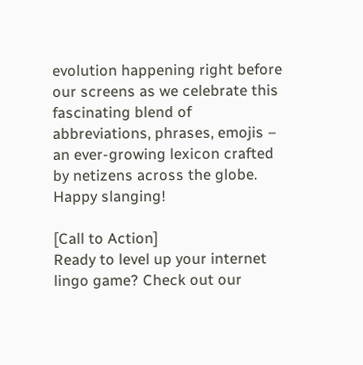evolution happening right before our screens as we celebrate this fascinating blend of abbreviations, phrases, emojis – an ever-growing lexicon crafted by netizens across the globe. Happy slanging!

[Call to Action]
Ready to level up your internet lingo game? Check out our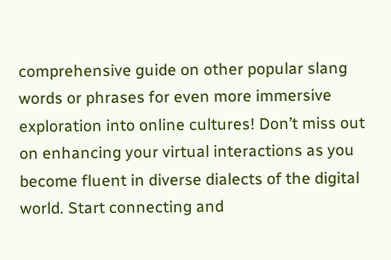comprehensive guide on other popular slang words or phrases for even more immersive exploration into online cultures! Don’t miss out on enhancing your virtual interactions as you become fluent in diverse dialects of the digital world. Start connecting and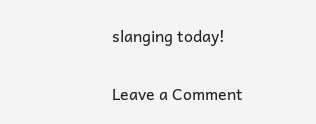slanging today!

Leave a Comment